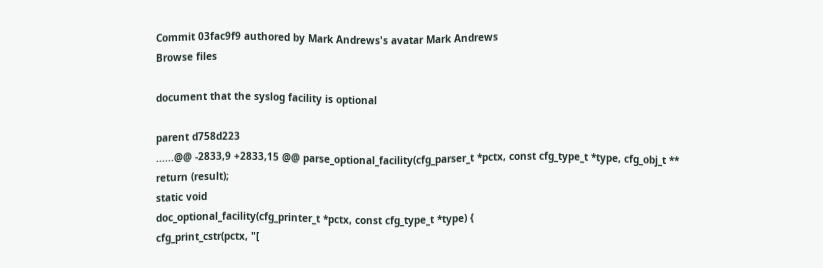Commit 03fac9f9 authored by Mark Andrews's avatar Mark Andrews
Browse files

document that the syslog facility is optional

parent d758d223
......@@ -2833,9 +2833,15 @@ parse_optional_facility(cfg_parser_t *pctx, const cfg_type_t *type, cfg_obj_t **
return (result);
static void
doc_optional_facility(cfg_printer_t *pctx, const cfg_type_t *type) {
cfg_print_cstr(pctx, "[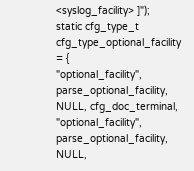<syslog_facility> ]");
static cfg_type_t cfg_type_optional_facility = {
"optional_facility", parse_optional_facility, NULL, cfg_doc_terminal,
"optional_facility", parse_optional_facility, NULL,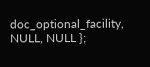doc_optional_facility, NULL, NULL };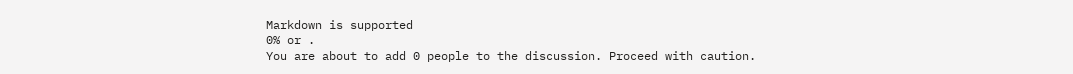Markdown is supported
0% or .
You are about to add 0 people to the discussion. Proceed with caution.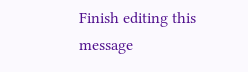Finish editing this message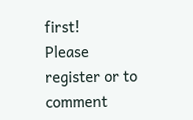first!
Please register or to comment